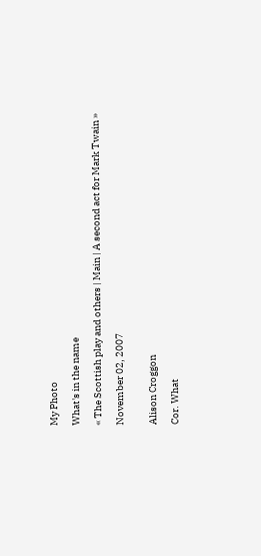My Photo

What's in the name

« The Scottish play and others | Main | A second act for Mark Twain »

November 02, 2007


Alison Croggon

Cor. What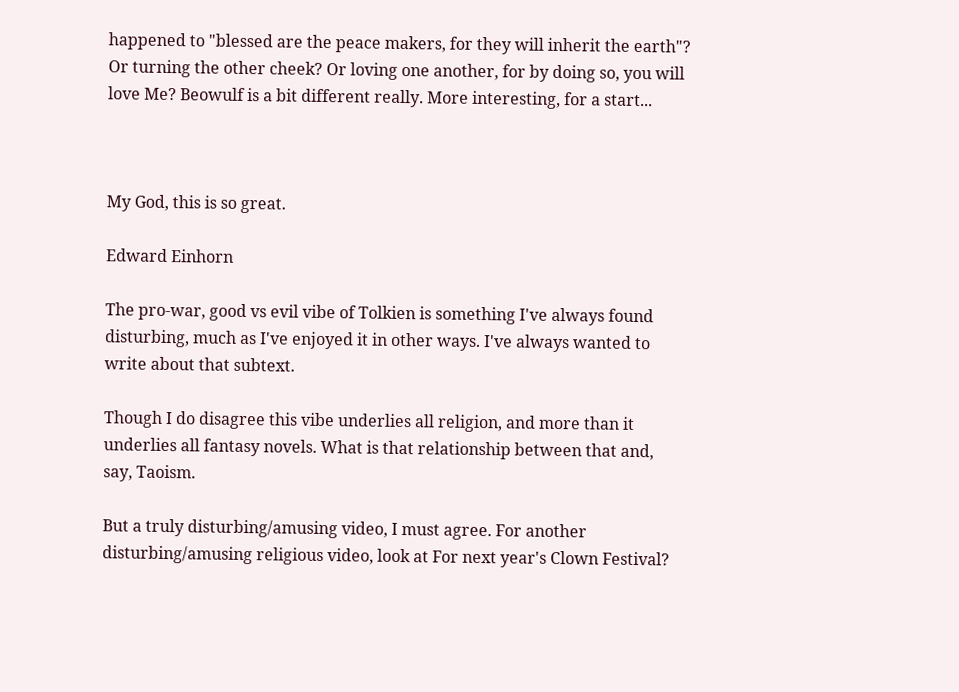happened to "blessed are the peace makers, for they will inherit the earth"? Or turning the other cheek? Or loving one another, for by doing so, you will love Me? Beowulf is a bit different really. More interesting, for a start...



My God, this is so great.

Edward Einhorn

The pro-war, good vs evil vibe of Tolkien is something I've always found disturbing, much as I've enjoyed it in other ways. I've always wanted to write about that subtext.

Though I do disagree this vibe underlies all religion, and more than it underlies all fantasy novels. What is that relationship between that and, say, Taoism.

But a truly disturbing/amusing video, I must agree. For another disturbing/amusing religious video, look at For next year's Clown Festival?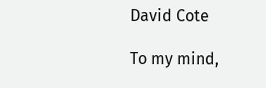David Cote

To my mind,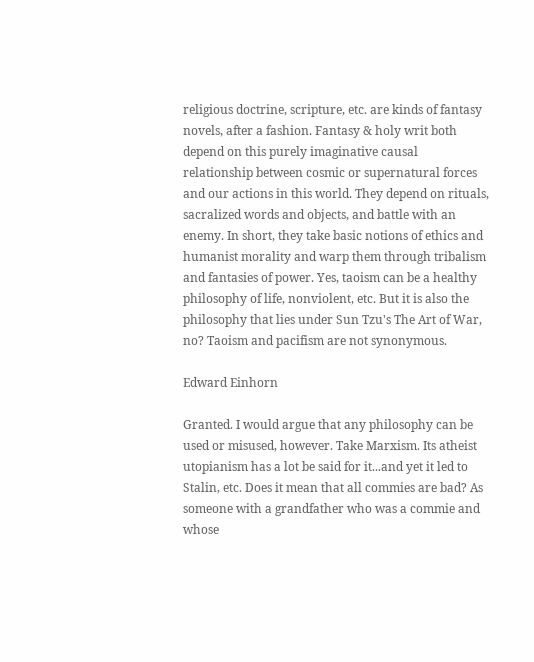religious doctrine, scripture, etc. are kinds of fantasy novels, after a fashion. Fantasy & holy writ both depend on this purely imaginative causal relationship between cosmic or supernatural forces and our actions in this world. They depend on rituals, sacralized words and objects, and battle with an enemy. In short, they take basic notions of ethics and humanist morality and warp them through tribalism and fantasies of power. Yes, taoism can be a healthy philosophy of life, nonviolent, etc. But it is also the philosophy that lies under Sun Tzu's The Art of War, no? Taoism and pacifism are not synonymous.

Edward Einhorn

Granted. I would argue that any philosophy can be used or misused, however. Take Marxism. Its atheist utopianism has a lot be said for it...and yet it led to Stalin, etc. Does it mean that all commies are bad? As someone with a grandfather who was a commie and whose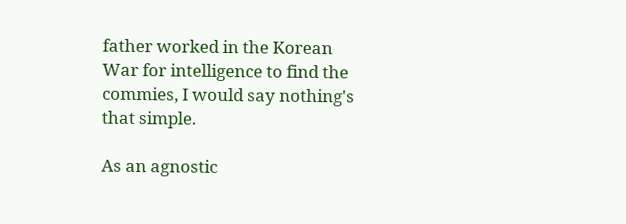father worked in the Korean War for intelligence to find the commies, I would say nothing's that simple.

As an agnostic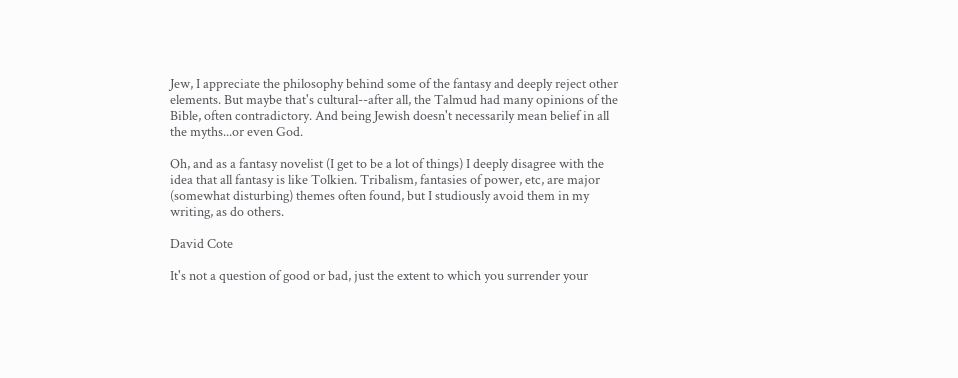Jew, I appreciate the philosophy behind some of the fantasy and deeply reject other elements. But maybe that's cultural--after all, the Talmud had many opinions of the Bible, often contradictory. And being Jewish doesn't necessarily mean belief in all the myths...or even God.

Oh, and as a fantasy novelist (I get to be a lot of things) I deeply disagree with the idea that all fantasy is like Tolkien. Tribalism, fantasies of power, etc, are major (somewhat disturbing) themes often found, but I studiously avoid them in my writing, as do others.

David Cote

It's not a question of good or bad, just the extent to which you surrender your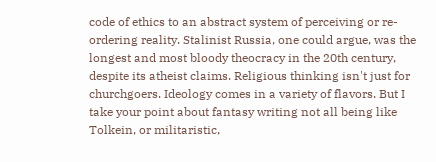code of ethics to an abstract system of perceiving or re-ordering reality. Stalinist Russia, one could argue, was the longest and most bloody theocracy in the 20th century, despite its atheist claims. Religious thinking isn't just for churchgoers. Ideology comes in a variety of flavors. But I take your point about fantasy writing not all being like Tolkein, or militaristic,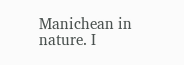Manichean in nature. I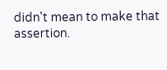didn't mean to make that assertion.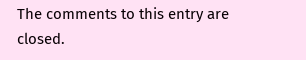The comments to this entry are closed.